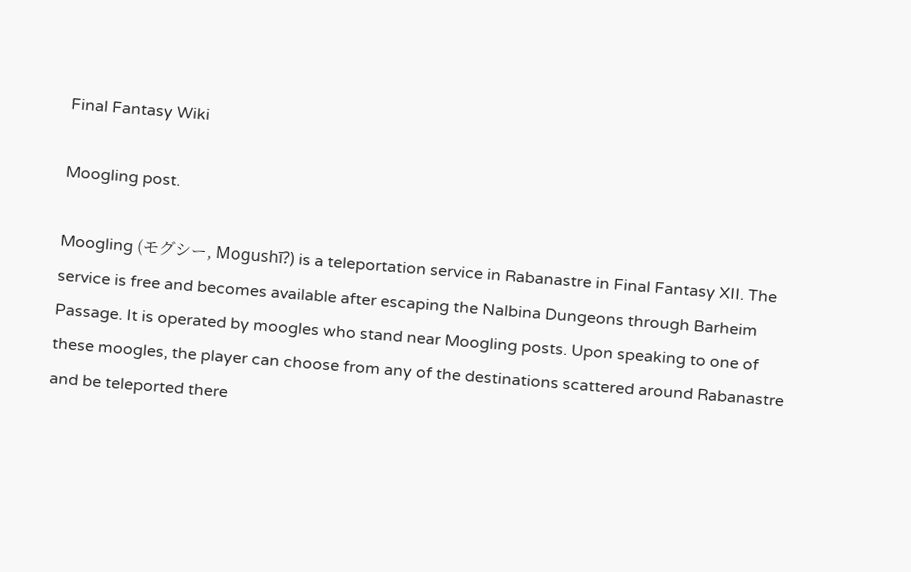Final Fantasy Wiki

Moogling post.

Moogling (モグシー, Mogushī?) is a teleportation service in Rabanastre in Final Fantasy XII. The service is free and becomes available after escaping the Nalbina Dungeons through Barheim Passage. It is operated by moogles who stand near Moogling posts. Upon speaking to one of these moogles, the player can choose from any of the destinations scattered around Rabanastre and be teleported there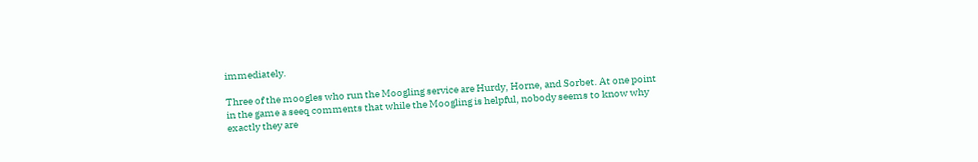immediately.

Three of the moogles who run the Moogling service are Hurdy, Horne, and Sorbet. At one point in the game a seeq comments that while the Moogling is helpful, nobody seems to know why exactly they are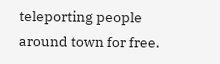teleporting people around town for free.